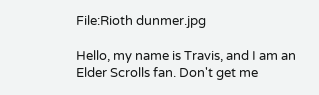File:Rioth dunmer.jpg

Hello, my name is Travis, and I am an Elder Scrolls fan. Don't get me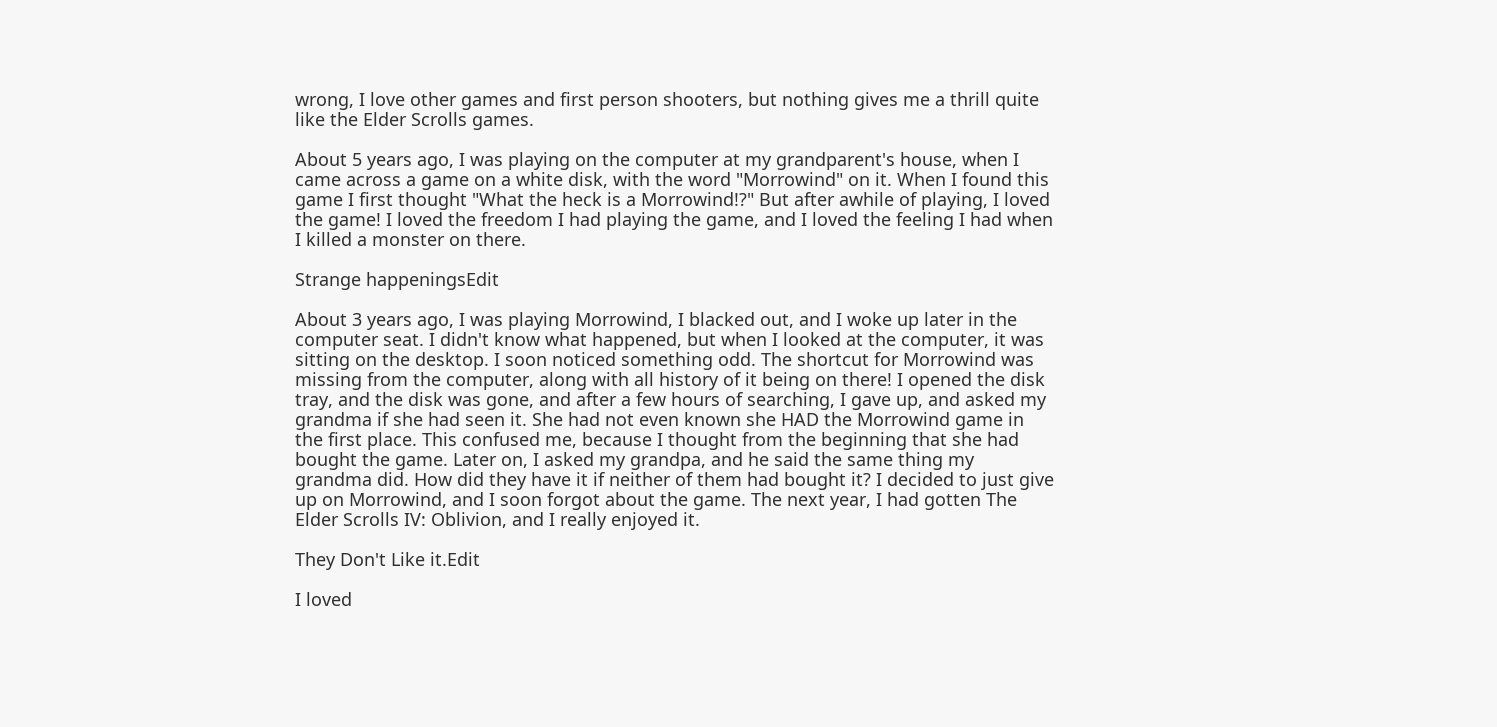wrong, I love other games and first person shooters, but nothing gives me a thrill quite like the Elder Scrolls games.

About 5 years ago, I was playing on the computer at my grandparent's house, when I came across a game on a white disk, with the word "Morrowind" on it. When I found this game I first thought "What the heck is a Morrowind!?" But after awhile of playing, I loved the game! I loved the freedom I had playing the game, and I loved the feeling I had when I killed a monster on there.

Strange happeningsEdit

About 3 years ago, I was playing Morrowind, I blacked out, and I woke up later in the computer seat. I didn't know what happened, but when I looked at the computer, it was sitting on the desktop. I soon noticed something odd. The shortcut for Morrowind was missing from the computer, along with all history of it being on there! I opened the disk tray, and the disk was gone, and after a few hours of searching, I gave up, and asked my grandma if she had seen it. She had not even known she HAD the Morrowind game in the first place. This confused me, because I thought from the beginning that she had bought the game. Later on, I asked my grandpa, and he said the same thing my grandma did. How did they have it if neither of them had bought it? I decided to just give up on Morrowind, and I soon forgot about the game. The next year, I had gotten The Elder Scrolls IV: Oblivion, and I really enjoyed it.

They Don't Like it.Edit

I loved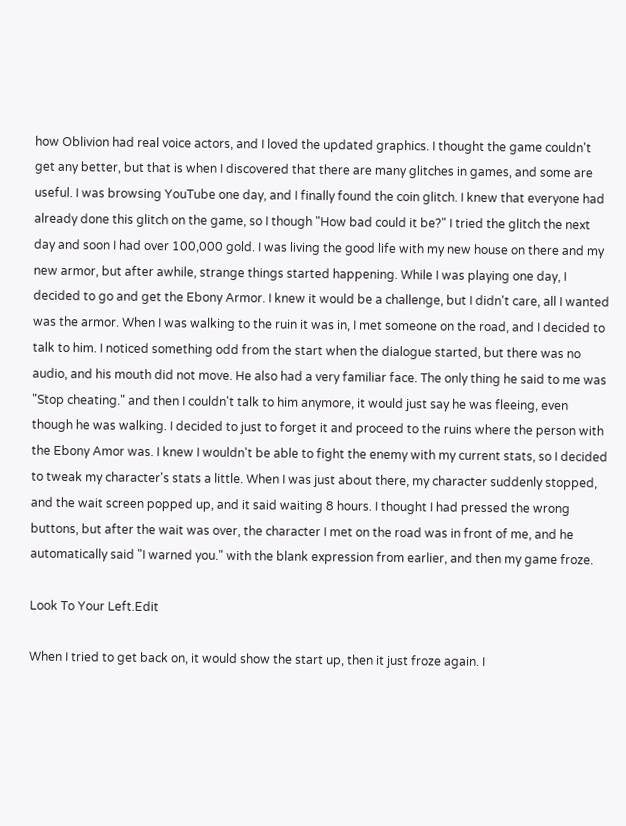how Oblivion had real voice actors, and I loved the updated graphics. I thought the game couldn't get any better, but that is when I discovered that there are many glitches in games, and some are useful. I was browsing YouTube one day, and I finally found the coin glitch. I knew that everyone had already done this glitch on the game, so I though "How bad could it be?" I tried the glitch the next day and soon I had over 100,000 gold. I was living the good life with my new house on there and my new armor, but after awhile, strange things started happening. While I was playing one day, I decided to go and get the Ebony Armor. I knew it would be a challenge, but I didn't care, all I wanted was the armor. When I was walking to the ruin it was in, I met someone on the road, and I decided to talk to him. I noticed something odd from the start when the dialogue started, but there was no audio, and his mouth did not move. He also had a very familiar face. The only thing he said to me was "Stop cheating." and then I couldn't talk to him anymore, it would just say he was fleeing, even though he was walking. I decided to just to forget it and proceed to the ruins where the person with the Ebony Amor was. I knew I wouldn't be able to fight the enemy with my current stats, so I decided to tweak my character's stats a little. When I was just about there, my character suddenly stopped, and the wait screen popped up, and it said waiting 8 hours. I thought I had pressed the wrong buttons, but after the wait was over, the character I met on the road was in front of me, and he automatically said "I warned you." with the blank expression from earlier, and then my game froze.

Look To Your Left.Edit

When I tried to get back on, it would show the start up, then it just froze again. I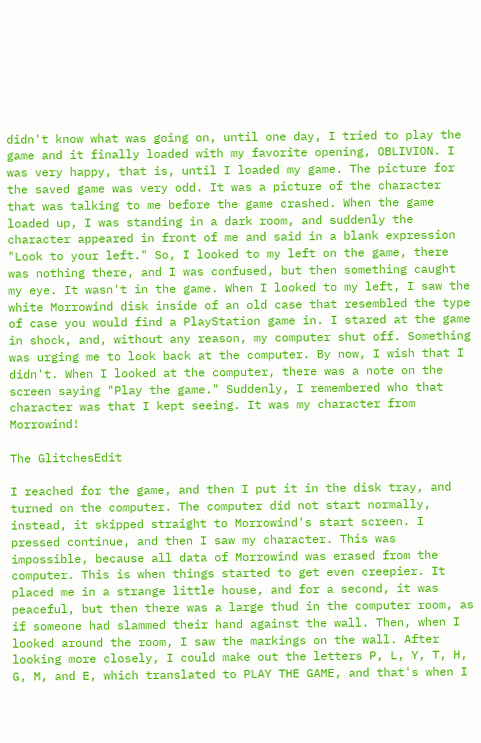didn't know what was going on, until one day, I tried to play the game and it finally loaded with my favorite opening, OBLIVION. I was very happy, that is, until I loaded my game. The picture for the saved game was very odd. It was a picture of the character that was talking to me before the game crashed. When the game loaded up, I was standing in a dark room, and suddenly the character appeared in front of me and said in a blank expression "Look to your left." So, I looked to my left on the game, there was nothing there, and I was confused, but then something caught my eye. It wasn't in the game. When I looked to my left, I saw the white Morrowind disk inside of an old case that resembled the type of case you would find a PlayStation game in. I stared at the game in shock, and, without any reason, my computer shut off. Something was urging me to look back at the computer. By now, I wish that I didn't. When I looked at the computer, there was a note on the screen saying "Play the game." Suddenly, I remembered who that character was that I kept seeing. It was my character from Morrowind!

The GlitchesEdit

I reached for the game, and then I put it in the disk tray, and turned on the computer. The computer did not start normally, instead, it skipped straight to Morrowind's start screen. I pressed continue, and then I saw my character. This was impossible, because all data of Morrowind was erased from the computer. This is when things started to get even creepier. It placed me in a strange little house, and for a second, it was peaceful, but then there was a large thud in the computer room, as if someone had slammed their hand against the wall. Then, when I looked around the room, I saw the markings on the wall. After looking more closely, I could make out the letters P, L, Y, T, H, G, M, and E, which translated to PLAY THE GAME, and that's when I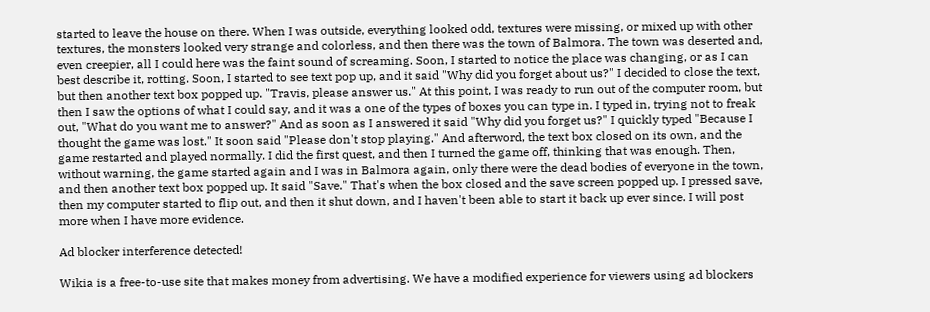started to leave the house on there. When I was outside, everything looked odd, textures were missing, or mixed up with other textures, the monsters looked very strange and colorless, and then there was the town of Balmora. The town was deserted and, even creepier, all I could here was the faint sound of screaming. Soon, I started to notice the place was changing, or as I can best describe it, rotting. Soon, I started to see text pop up, and it said "Why did you forget about us?" I decided to close the text, but then another text box popped up. "Travis, please answer us." At this point, I was ready to run out of the computer room, but then I saw the options of what I could say, and it was a one of the types of boxes you can type in. I typed in, trying not to freak out, "What do you want me to answer?" And as soon as I answered it said "Why did you forget us?" I quickly typed "Because I thought the game was lost." It soon said "Please don't stop playing." And afterword, the text box closed on its own, and the game restarted and played normally. I did the first quest, and then I turned the game off, thinking that was enough. Then, without warning, the game started again and I was in Balmora again, only there were the dead bodies of everyone in the town, and then another text box popped up. It said "Save." That's when the box closed and the save screen popped up. I pressed save, then my computer started to flip out, and then it shut down, and I haven't been able to start it back up ever since. I will post more when I have more evidence.

Ad blocker interference detected!

Wikia is a free-to-use site that makes money from advertising. We have a modified experience for viewers using ad blockers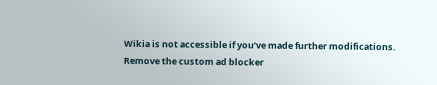Wikia is not accessible if you’ve made further modifications. Remove the custom ad blocker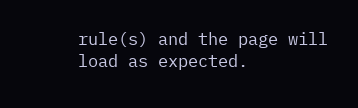rule(s) and the page will load as expected.